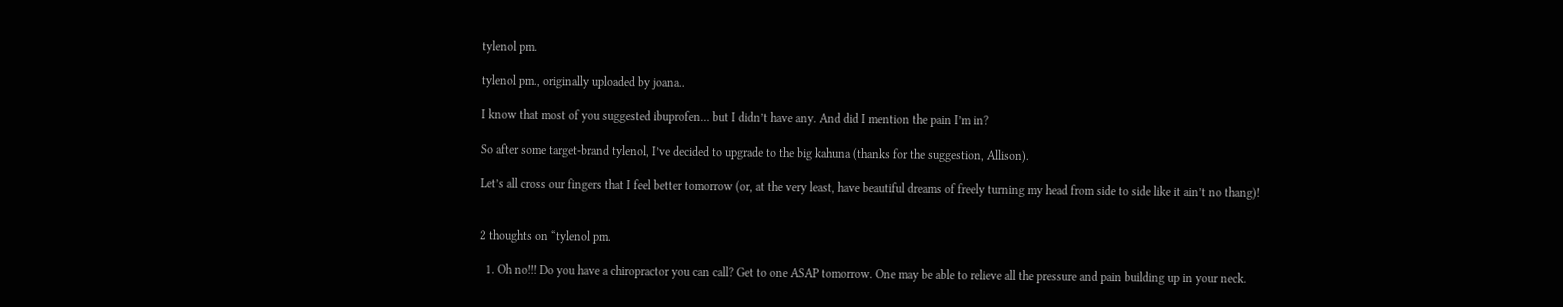tylenol pm.

tylenol pm., originally uploaded by joana..

I know that most of you suggested ibuprofen… but I didn’t have any. And did I mention the pain I’m in?

So after some target-brand tylenol, I’ve decided to upgrade to the big kahuna (thanks for the suggestion, Allison).

Let’s all cross our fingers that I feel better tomorrow (or, at the very least, have beautiful dreams of freely turning my head from side to side like it ain’t no thang)!


2 thoughts on “tylenol pm.

  1. Oh no!!! Do you have a chiropractor you can call? Get to one ASAP tomorrow. One may be able to relieve all the pressure and pain building up in your neck.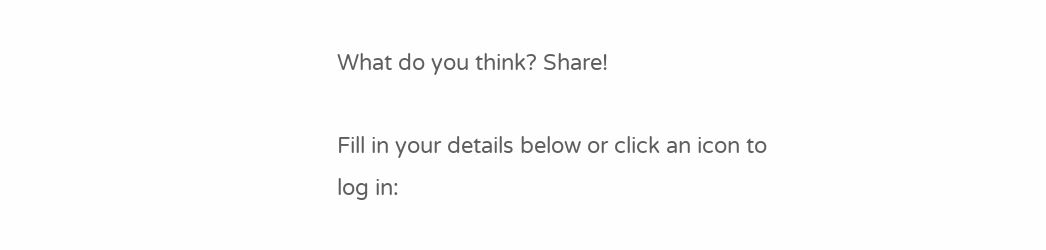What do you think? Share!

Fill in your details below or click an icon to log in: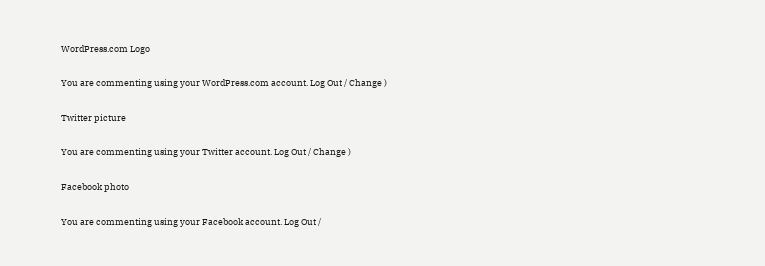WordPress.com Logo

You are commenting using your WordPress.com account. Log Out / Change )

Twitter picture

You are commenting using your Twitter account. Log Out / Change )

Facebook photo

You are commenting using your Facebook account. Log Out /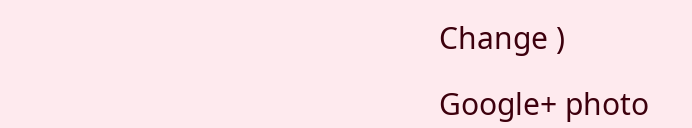Change )

Google+ photo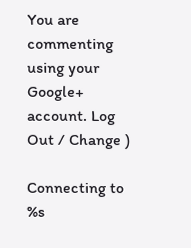You are commenting using your Google+ account. Log Out / Change )

Connecting to %s